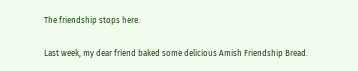The friendship stops here.

Last week, my dear friend baked some delicious Amish Friendship Bread.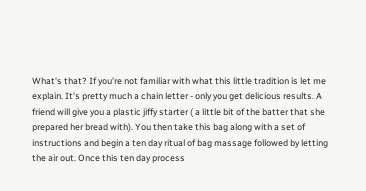What's that? If you're not familiar with what this little tradition is let me explain. It's pretty much a chain letter - only you get delicious results. A friend will give you a plastic jiffy starter ( a little bit of the batter that she prepared her bread with). You then take this bag along with a set of instructions and begin a ten day ritual of bag massage followed by letting the air out. Once this ten day process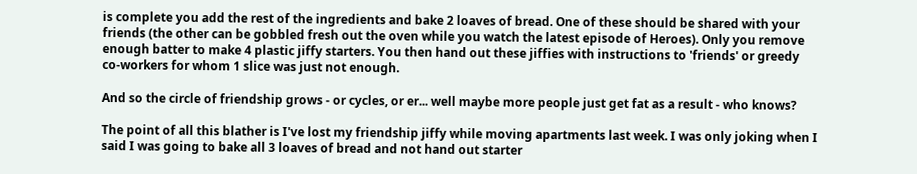is complete you add the rest of the ingredients and bake 2 loaves of bread. One of these should be shared with your friends (the other can be gobbled fresh out the oven while you watch the latest episode of Heroes). Only you remove enough batter to make 4 plastic jiffy starters. You then hand out these jiffies with instructions to 'friends' or greedy co-workers for whom 1 slice was just not enough.

And so the circle of friendship grows - or cycles, or er... well maybe more people just get fat as a result - who knows?

The point of all this blather is I've lost my friendship jiffy while moving apartments last week. I was only joking when I said I was going to bake all 3 loaves of bread and not hand out starter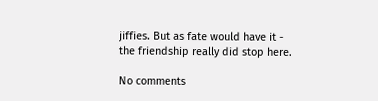jiffies. But as fate would have it - the friendship really did stop here.

No comments